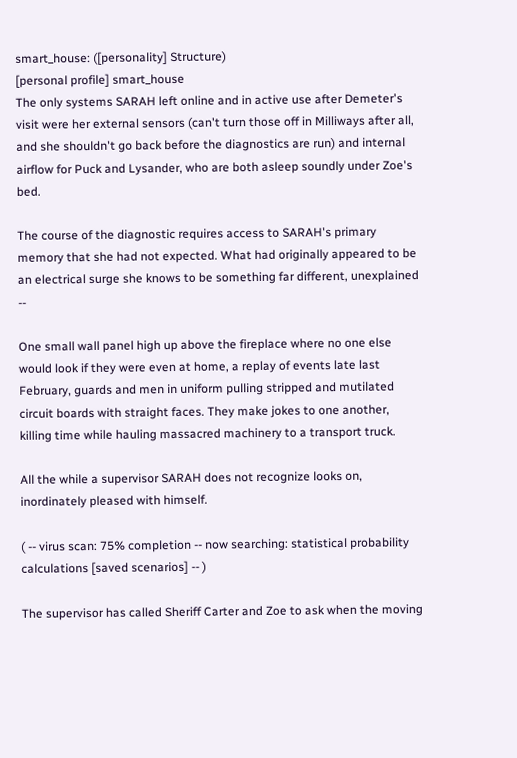smart_house: ([personality] Structure)
[personal profile] smart_house
The only systems SARAH left online and in active use after Demeter's visit were her external sensors (can't turn those off in Milliways after all, and she shouldn't go back before the diagnostics are run) and internal airflow for Puck and Lysander, who are both asleep soundly under Zoe's bed.

The course of the diagnostic requires access to SARAH's primary memory that she had not expected. What had originally appeared to be an electrical surge she knows to be something far different, unexplained --

One small wall panel high up above the fireplace where no one else would look if they were even at home, a replay of events late last February, guards and men in uniform pulling stripped and mutilated circuit boards with straight faces. They make jokes to one another, killing time while hauling massacred machinery to a transport truck.

All the while a supervisor SARAH does not recognize looks on, inordinately pleased with himself.

( -- virus scan: 75% completion -- now searching: statistical probability calculations [saved scenarios] -- )

The supervisor has called Sheriff Carter and Zoe to ask when the moving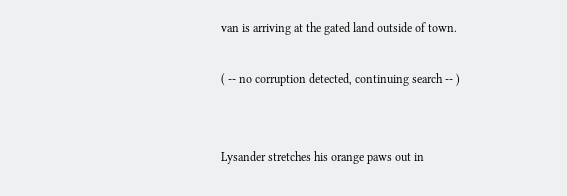van is arriving at the gated land outside of town.

( -- no corruption detected, continuing search -- )


Lysander stretches his orange paws out in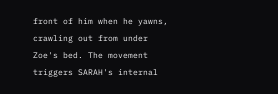front of him when he yawns, crawling out from under Zoe's bed. The movement triggers SARAH's internal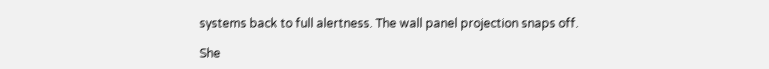systems back to full alertness. The wall panel projection snaps off.

She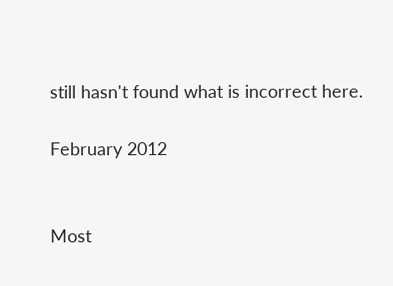still hasn't found what is incorrect here.

February 2012


Most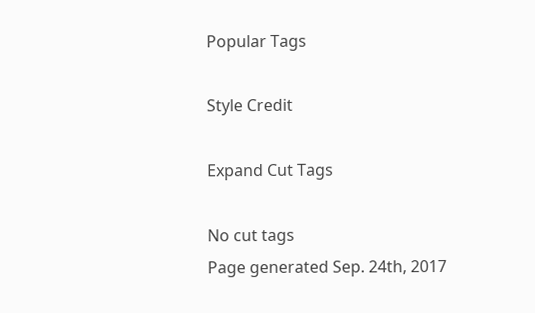Popular Tags

Style Credit

Expand Cut Tags

No cut tags
Page generated Sep. 24th, 2017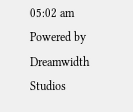05:02 am
Powered by Dreamwidth Studios